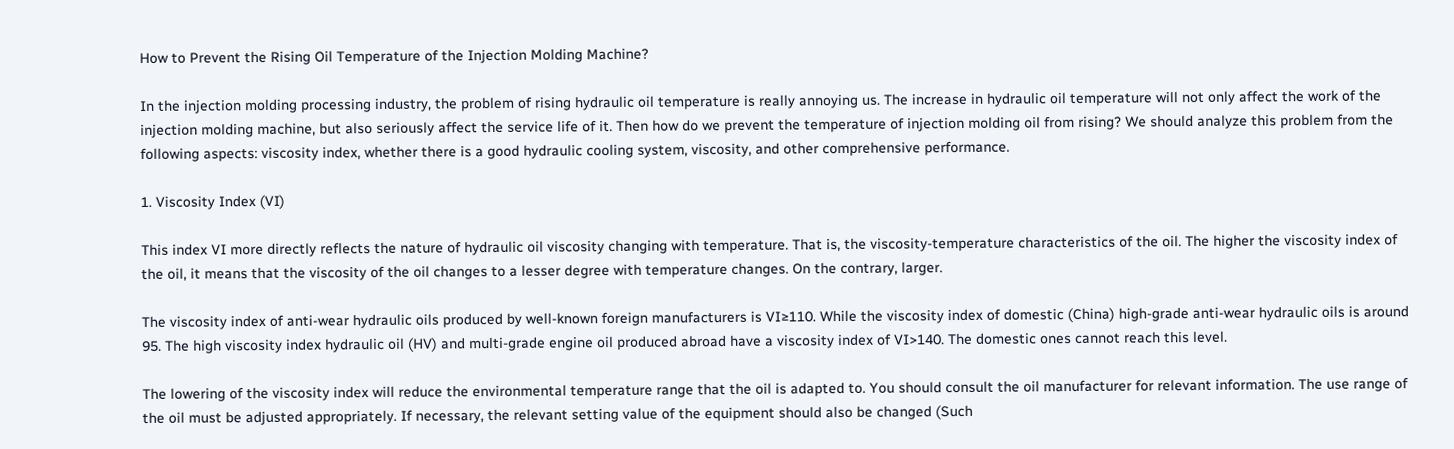How to Prevent the Rising Oil Temperature of the Injection Molding Machine?

In the injection molding processing industry, the problem of rising hydraulic oil temperature is really annoying us. The increase in hydraulic oil temperature will not only affect the work of the injection molding machine, but also seriously affect the service life of it. Then how do we prevent the temperature of injection molding oil from rising? We should analyze this problem from the following aspects: viscosity index, whether there is a good hydraulic cooling system, viscosity, and other comprehensive performance.

1. Viscosity Index (VI)

This index VI more directly reflects the nature of hydraulic oil viscosity changing with temperature. That is, the viscosity-temperature characteristics of the oil. The higher the viscosity index of the oil, it means that the viscosity of the oil changes to a lesser degree with temperature changes. On the contrary, larger.

The viscosity index of anti-wear hydraulic oils produced by well-known foreign manufacturers is VI≥110. While the viscosity index of domestic (China) high-grade anti-wear hydraulic oils is around 95. The high viscosity index hydraulic oil (HV) and multi-grade engine oil produced abroad have a viscosity index of VI>140. The domestic ones cannot reach this level.

The lowering of the viscosity index will reduce the environmental temperature range that the oil is adapted to. You should consult the oil manufacturer for relevant information. The use range of the oil must be adjusted appropriately. If necessary, the relevant setting value of the equipment should also be changed (Such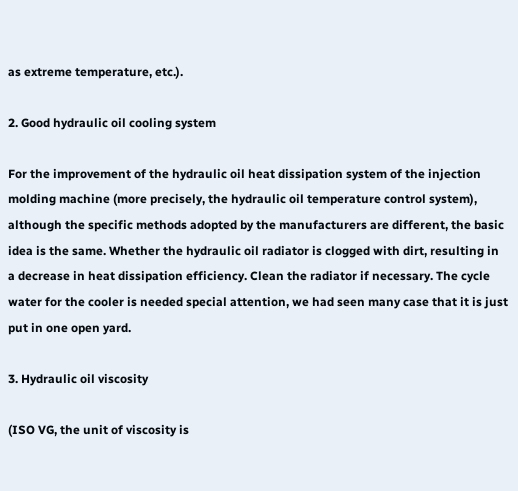as extreme temperature, etc.).

2. Good hydraulic oil cooling system

For the improvement of the hydraulic oil heat dissipation system of the injection molding machine (more precisely, the hydraulic oil temperature control system), although the specific methods adopted by the manufacturers are different, the basic idea is the same. Whether the hydraulic oil radiator is clogged with dirt, resulting in a decrease in heat dissipation efficiency. Clean the radiator if necessary. The cycle water for the cooler is needed special attention, we had seen many case that it is just put in one open yard.

3. Hydraulic oil viscosity

(ISO VG, the unit of viscosity is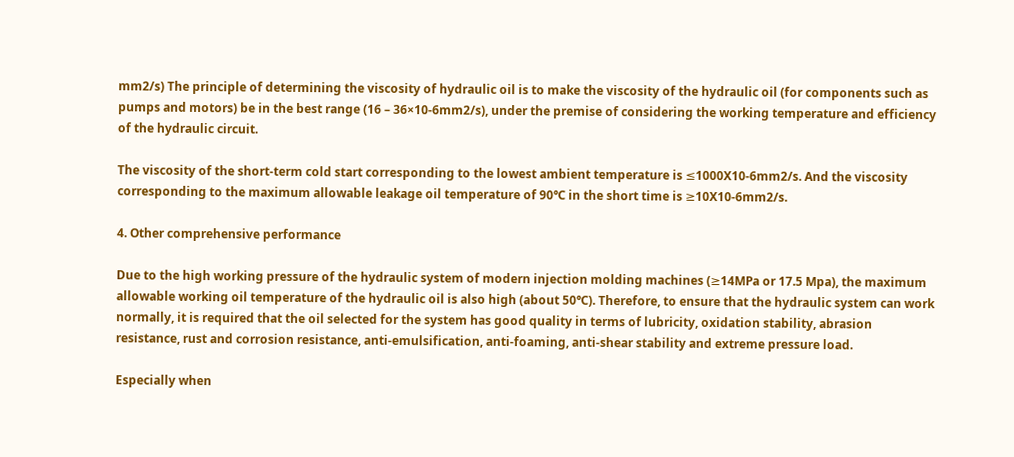mm2/s) The principle of determining the viscosity of hydraulic oil is to make the viscosity of the hydraulic oil (for components such as pumps and motors) be in the best range (16 – 36×10-6mm2/s), under the premise of considering the working temperature and efficiency of the hydraulic circuit.

The viscosity of the short-term cold start corresponding to the lowest ambient temperature is ≤1000X10-6mm2/s. And the viscosity corresponding to the maximum allowable leakage oil temperature of 90℃ in the short time is ≥10X10-6mm2/s.

4. Other comprehensive performance

Due to the high working pressure of the hydraulic system of modern injection molding machines (≥14MPa or 17.5 Mpa), the maximum allowable working oil temperature of the hydraulic oil is also high (about 50℃). Therefore, to ensure that the hydraulic system can work normally, it is required that the oil selected for the system has good quality in terms of lubricity, oxidation stability, abrasion resistance, rust and corrosion resistance, anti-emulsification, anti-foaming, anti-shear stability and extreme pressure load.

Especially when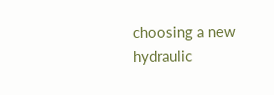choosing a new hydraulic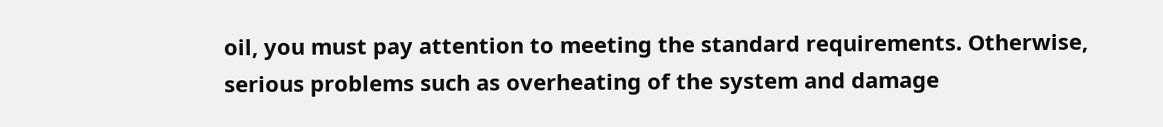oil, you must pay attention to meeting the standard requirements. Otherwise, serious problems such as overheating of the system and damage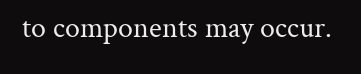to components may occur.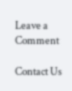Leave a Comment

Contact Us